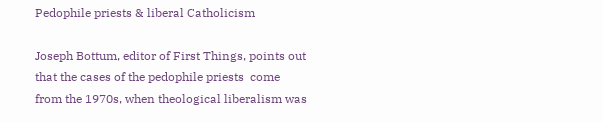Pedophile priests & liberal Catholicism

Joseph Bottum, editor of First Things, points out that the cases of the pedophile priests  come from the 1970s, when theological liberalism was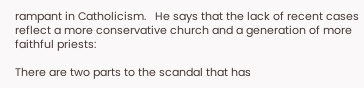rampant in Catholicism.   He says that the lack of recent cases reflect a more conservative church and a generation of more faithful priests:

There are two parts to the scandal that has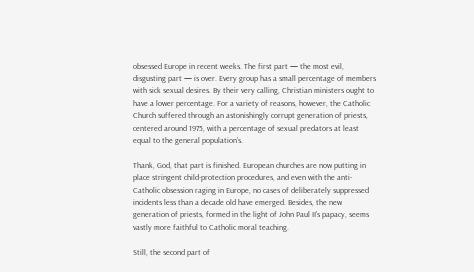obsessed Europe in recent weeks. The first part — the most evil, disgusting part — is over. Every group has a small percentage of members with sick sexual desires. By their very calling, Christian ministers ought to have a lower percentage. For a variety of reasons, however, the Catholic Church suffered through an astonishingly corrupt generation of priests, centered around 1975, with a percentage of sexual predators at least equal to the general population’s.

Thank, God, that part is finished. European churches are now putting in place stringent child-protection procedures, and even with the anti-Catholic obsession raging in Europe, no cases of deliberately suppressed incidents less than a decade old have emerged. Besides, the new generation of priests, formed in the light of John Paul II’s papacy, seems vastly more faithful to Catholic moral teaching.

Still, the second part of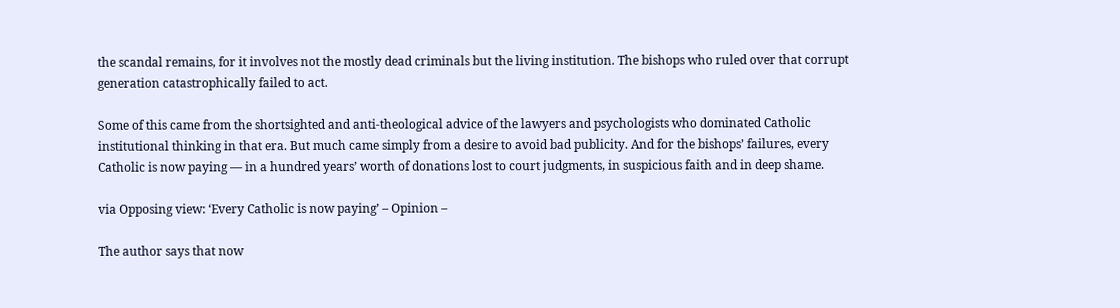the scandal remains, for it involves not the mostly dead criminals but the living institution. The bishops who ruled over that corrupt generation catastrophically failed to act.

Some of this came from the shortsighted and anti-theological advice of the lawyers and psychologists who dominated Catholic institutional thinking in that era. But much came simply from a desire to avoid bad publicity. And for the bishops’ failures, every Catholic is now paying — in a hundred years’ worth of donations lost to court judgments, in suspicious faith and in deep shame.

via Opposing view: ‘Every Catholic is now paying’ – Opinion –

The author says that now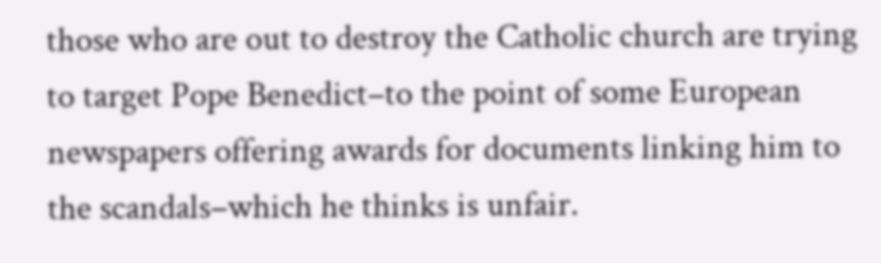those who are out to destroy the Catholic church are trying to target Pope Benedict–to the point of some European newspapers offering awards for documents linking him to the scandals–which he thinks is unfair.